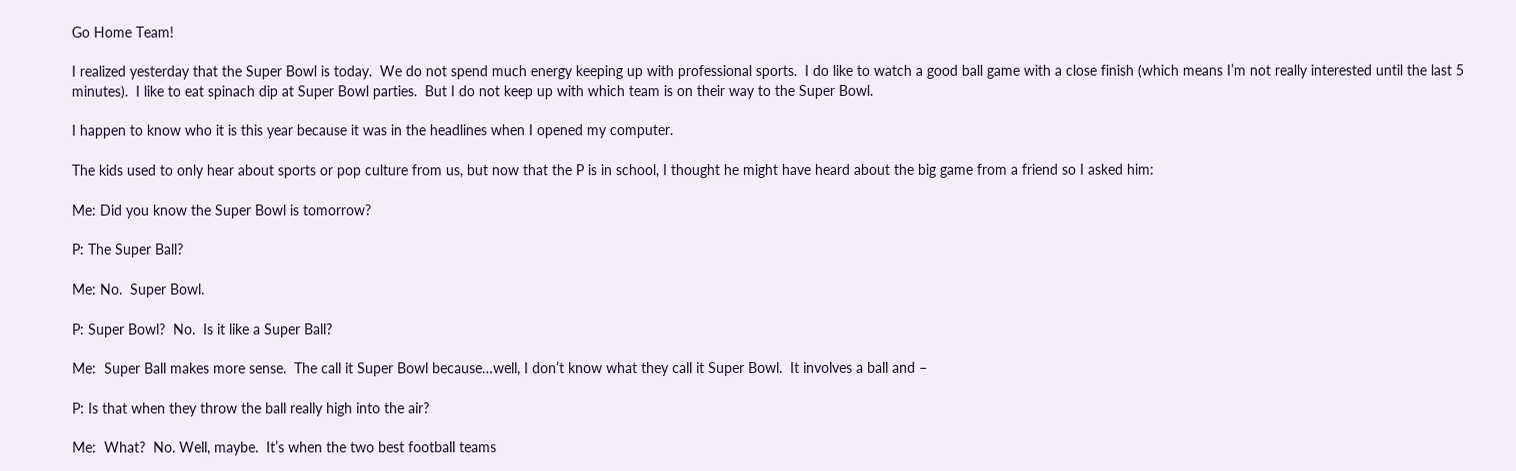Go Home Team!

I realized yesterday that the Super Bowl is today.  We do not spend much energy keeping up with professional sports.  I do like to watch a good ball game with a close finish (which means I’m not really interested until the last 5 minutes).  I like to eat spinach dip at Super Bowl parties.  But I do not keep up with which team is on their way to the Super Bowl.

I happen to know who it is this year because it was in the headlines when I opened my computer.

The kids used to only hear about sports or pop culture from us, but now that the P is in school, I thought he might have heard about the big game from a friend so I asked him:

Me: Did you know the Super Bowl is tomorrow?

P: The Super Ball?

Me: No.  Super Bowl.

P: Super Bowl?  No.  Is it like a Super Ball?

Me:  Super Ball makes more sense.  The call it Super Bowl because…well, I don’t know what they call it Super Bowl.  It involves a ball and –

P: Is that when they throw the ball really high into the air?

Me:  What?  No. Well, maybe.  It’s when the two best football teams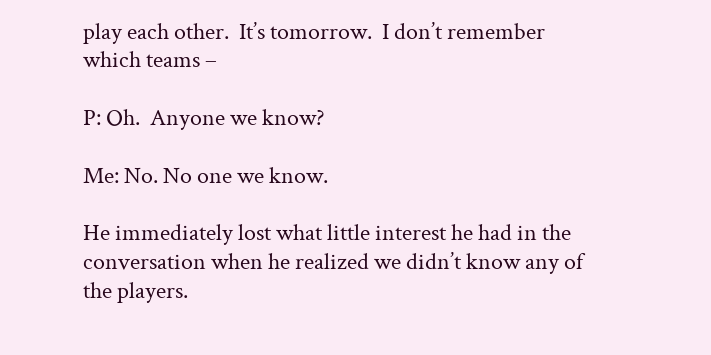play each other.  It’s tomorrow.  I don’t remember which teams –

P: Oh.  Anyone we know?

Me: No. No one we know.

He immediately lost what little interest he had in the conversation when he realized we didn’t know any of the players.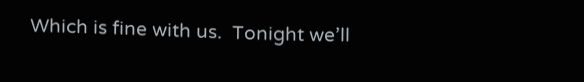Which is fine with us.  Tonight we’ll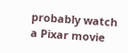probably watch a Pixar movie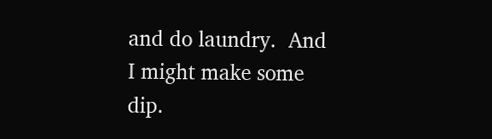and do laundry.  And I might make some dip.